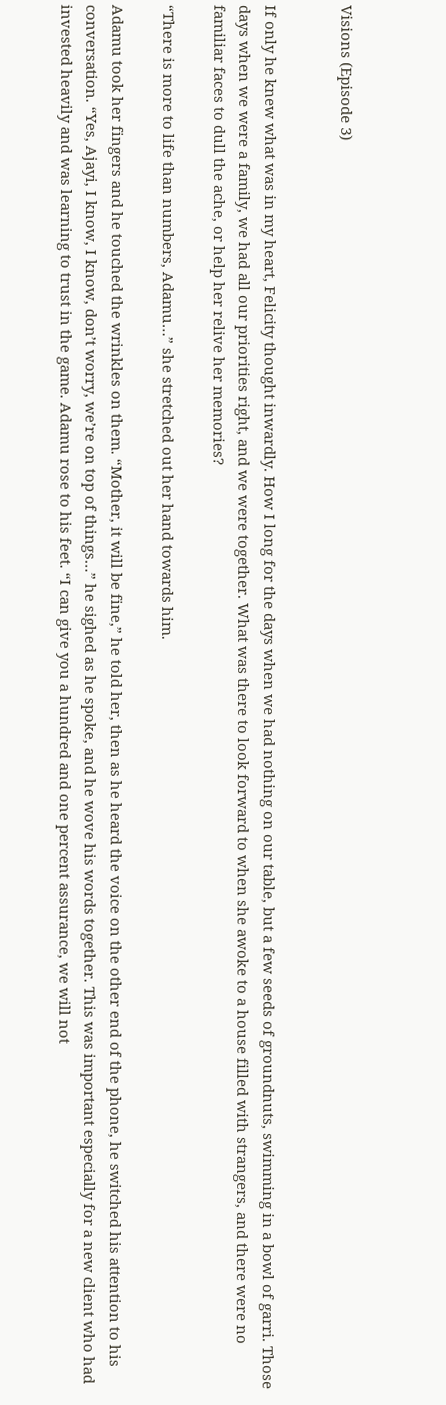Visions (Episode 3)


If only he knew what was in my heart, Felicity thought inwardly. How I long for the days when we had nothing on our table, but a few seeds of groundnuts, swimming in a bowl of garri. Those days when we were a family, we had all our priorities right, and we were together. What was there to look forward to when she awoke to a house filled with strangers, and there were no familiar faces to dull the ache, or help her relive her memories?

“There is more to life than numbers, Adamu…” she stretched out her hand towards him.

Adamu took her fingers and he touched the wrinkles on them. “Mother, it will be fine,” he told her, then as he heard the voice on the other end of the phone, he switched his attention to his conversation. “Yes, Ajayi, I know, I know, don’t worry, we’re on top of things…” he sighed as he spoke, and he wove his words together. This was important especially for a new client who had invested heavily and was learning to trust in the game. Adamu rose to his feet. “I can give you a hundred and one percent assurance, we will not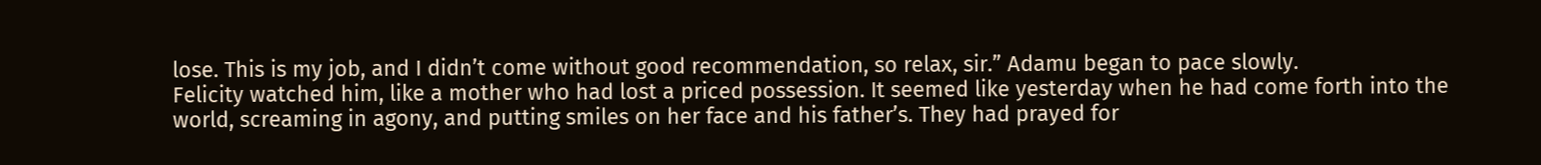lose. This is my job, and I didn’t come without good recommendation, so relax, sir.” Adamu began to pace slowly.
Felicity watched him, like a mother who had lost a priced possession. It seemed like yesterday when he had come forth into the world, screaming in agony, and putting smiles on her face and his father’s. They had prayed for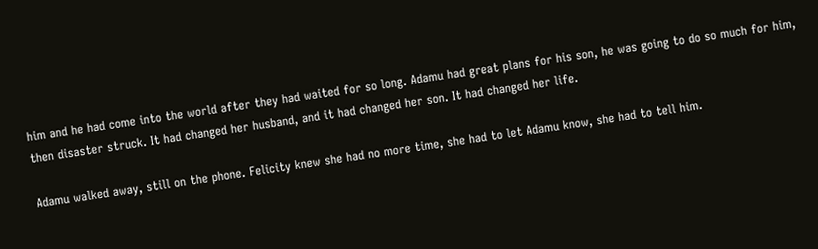him and he had come into the world after they had waited for so long. Adamu had great plans for his son, he was going to do so much for him, then disaster struck. It had changed her husband, and it had changed her son. It had changed her life.

Adamu walked away, still on the phone. Felicity knew she had no more time, she had to let Adamu know, she had to tell him.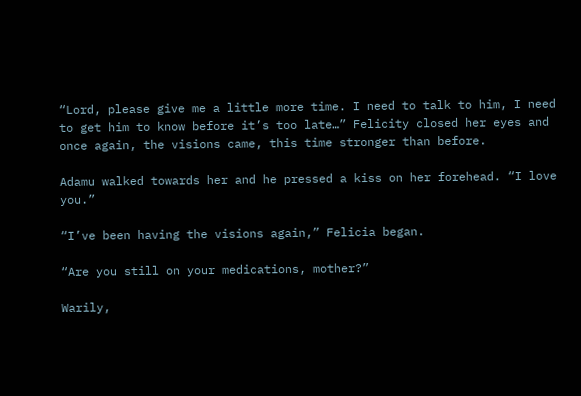“Lord, please give me a little more time. I need to talk to him, I need to get him to know before it’s too late…” Felicity closed her eyes and once again, the visions came, this time stronger than before.

Adamu walked towards her and he pressed a kiss on her forehead. “I love you.”

“I’ve been having the visions again,” Felicia began.

“Are you still on your medications, mother?”

Warily,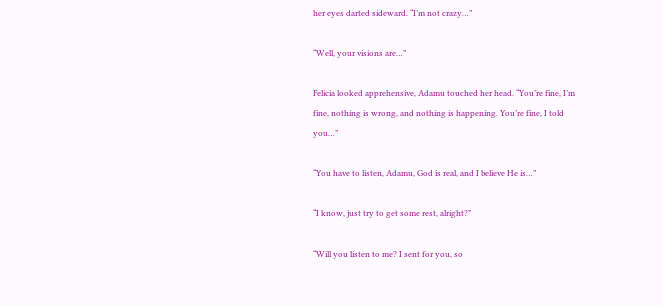her eyes darted sideward. “I’m not crazy…”

“Well, your visions are…”

Felicia looked apprehensive, Adamu touched her head. “You’re fine, I’m fine, nothing is wrong, and nothing is happening. You’re fine, I told you…”

“You have to listen, Adamu, God is real, and I believe He is…”

“I know, just try to get some rest, alright?”

“Will you listen to me? I sent for you, so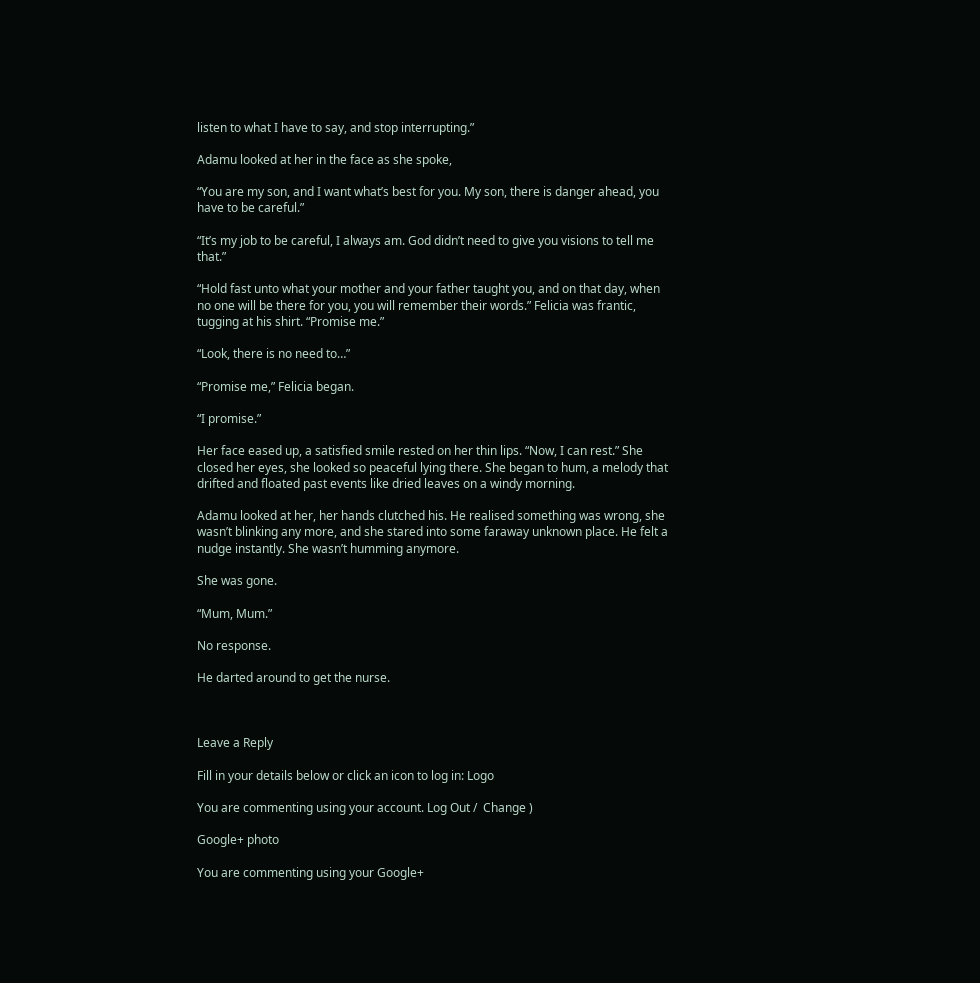listen to what I have to say, and stop interrupting.”

Adamu looked at her in the face as she spoke,

“You are my son, and I want what’s best for you. My son, there is danger ahead, you have to be careful.”

“It’s my job to be careful, I always am. God didn’t need to give you visions to tell me that.”

“Hold fast unto what your mother and your father taught you, and on that day, when no one will be there for you, you will remember their words.” Felicia was frantic, tugging at his shirt. “Promise me.”

“Look, there is no need to…”

“Promise me,” Felicia began.

“I promise.”

Her face eased up, a satisfied smile rested on her thin lips. “Now, I can rest.” She closed her eyes, she looked so peaceful lying there. She began to hum, a melody that drifted and floated past events like dried leaves on a windy morning.

Adamu looked at her, her hands clutched his. He realised something was wrong, she wasn’t blinking any more, and she stared into some faraway unknown place. He felt a nudge instantly. She wasn’t humming anymore.

She was gone.

“Mum, Mum.”

No response.

He darted around to get the nurse.



Leave a Reply

Fill in your details below or click an icon to log in: Logo

You are commenting using your account. Log Out /  Change )

Google+ photo

You are commenting using your Google+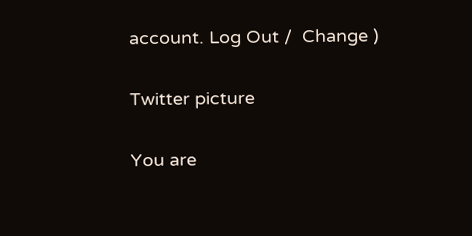account. Log Out /  Change )

Twitter picture

You are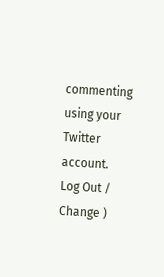commenting using your Twitter account. Log Out /  Change )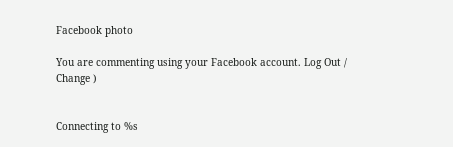Facebook photo

You are commenting using your Facebook account. Log Out /  Change )


Connecting to %s